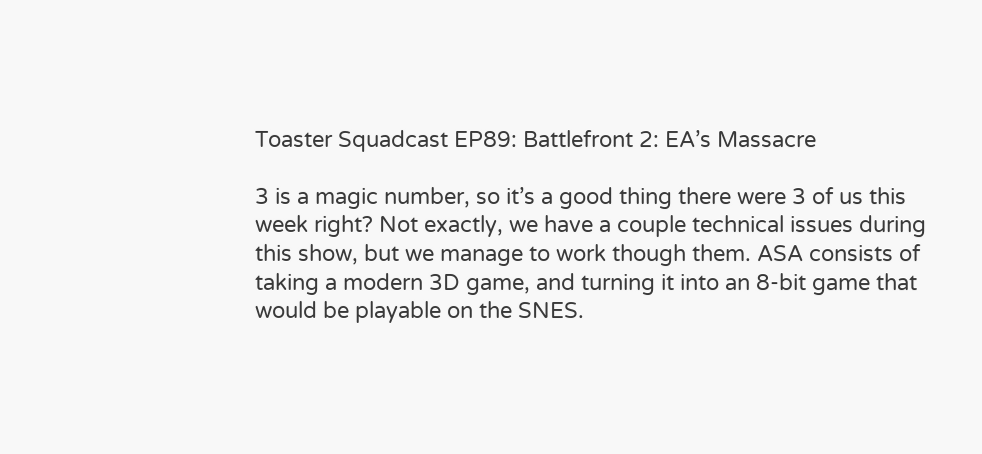Toaster Squadcast EP89: Battlefront 2: EA’s Massacre

3 is a magic number, so it’s a good thing there were 3 of us this week right? Not exactly, we have a couple technical issues during this show, but we manage to work though them. ASA consists of taking a modern 3D game, and turning it into an 8-bit game that would be playable on the SNES.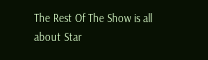The Rest Of The Show is all about Star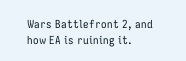Wars Battlefront 2, and how EA is ruining it.